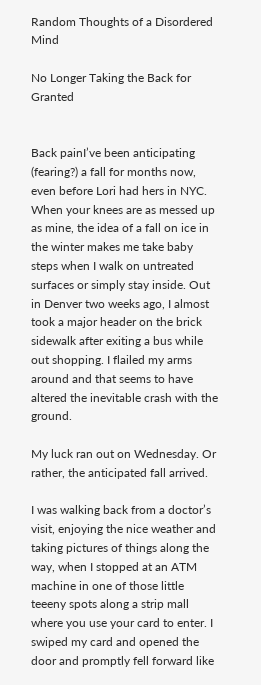Random Thoughts of a Disordered Mind

No Longer Taking the Back for Granted


Back painI’ve been anticipating (fearing?) a fall for months now, even before Lori had hers in NYC. When your knees are as messed up as mine, the idea of a fall on ice in the winter makes me take baby steps when I walk on untreated surfaces or simply stay inside. Out in Denver two weeks ago, I almost took a major header on the brick sidewalk after exiting a bus while out shopping. I flailed my arms around and that seems to have altered the inevitable crash with the ground.

My luck ran out on Wednesday. Or rather, the anticipated fall arrived.

I was walking back from a doctor’s visit, enjoying the nice weather and taking pictures of things along the way, when I stopped at an ATM machine in one of those little teeeny spots along a strip mall where you use your card to enter. I swiped my card and opened the door and promptly fell forward like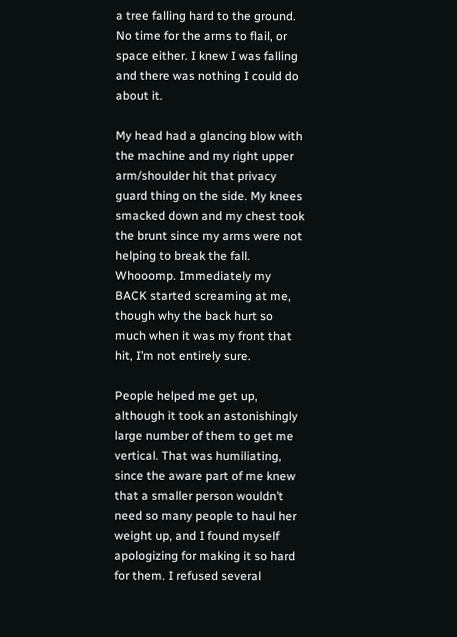a tree falling hard to the ground. No time for the arms to flail, or space either. I knew I was falling and there was nothing I could do about it.

My head had a glancing blow with the machine and my right upper arm/shoulder hit that privacy guard thing on the side. My knees smacked down and my chest took the brunt since my arms were not helping to break the fall. Whooomp. Immediately my BACK started screaming at me, though why the back hurt so much when it was my front that hit, I’m not entirely sure.

People helped me get up, although it took an astonishingly large number of them to get me vertical. That was humiliating, since the aware part of me knew that a smaller person wouldn’t need so many people to haul her weight up, and I found myself apologizing for making it so hard for them. I refused several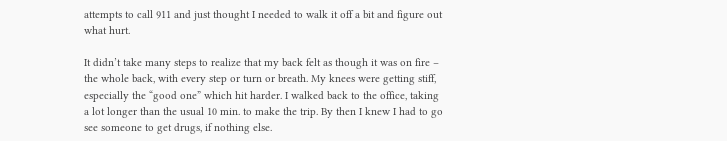attempts to call 911 and just thought I needed to walk it off a bit and figure out what hurt.

It didn’t take many steps to realize that my back felt as though it was on fire – the whole back, with every step or turn or breath. My knees were getting stiff, especially the “good one” which hit harder. I walked back to the office, taking a lot longer than the usual 10 min. to make the trip. By then I knew I had to go see someone to get drugs, if nothing else.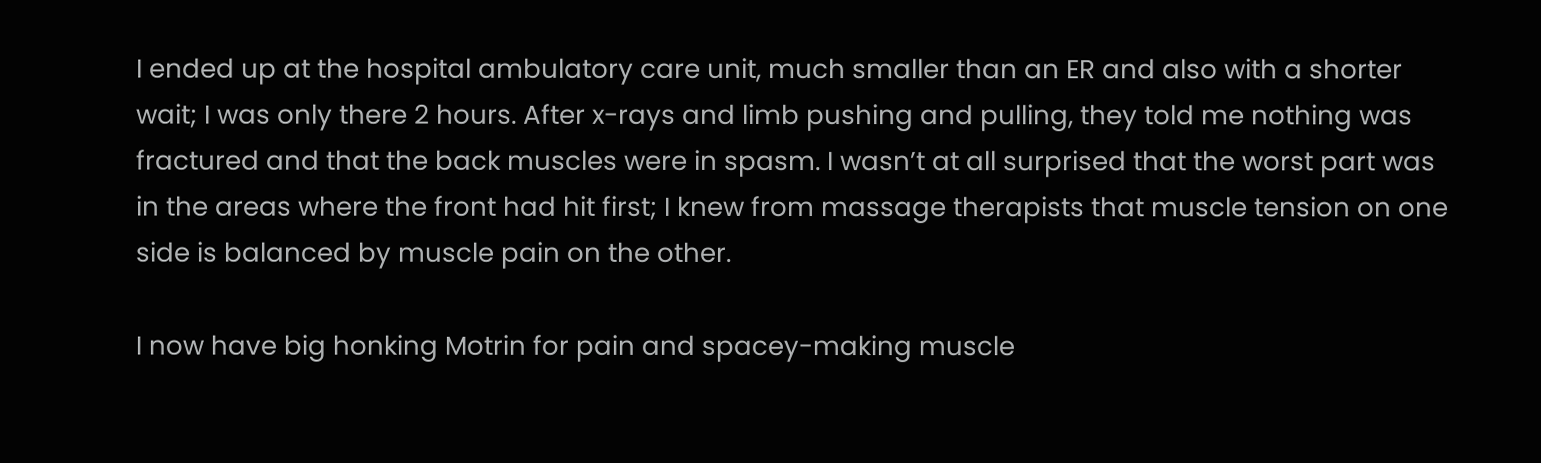I ended up at the hospital ambulatory care unit, much smaller than an ER and also with a shorter wait; I was only there 2 hours. After x-rays and limb pushing and pulling, they told me nothing was fractured and that the back muscles were in spasm. I wasn’t at all surprised that the worst part was in the areas where the front had hit first; I knew from massage therapists that muscle tension on one side is balanced by muscle pain on the other.

I now have big honking Motrin for pain and spacey-making muscle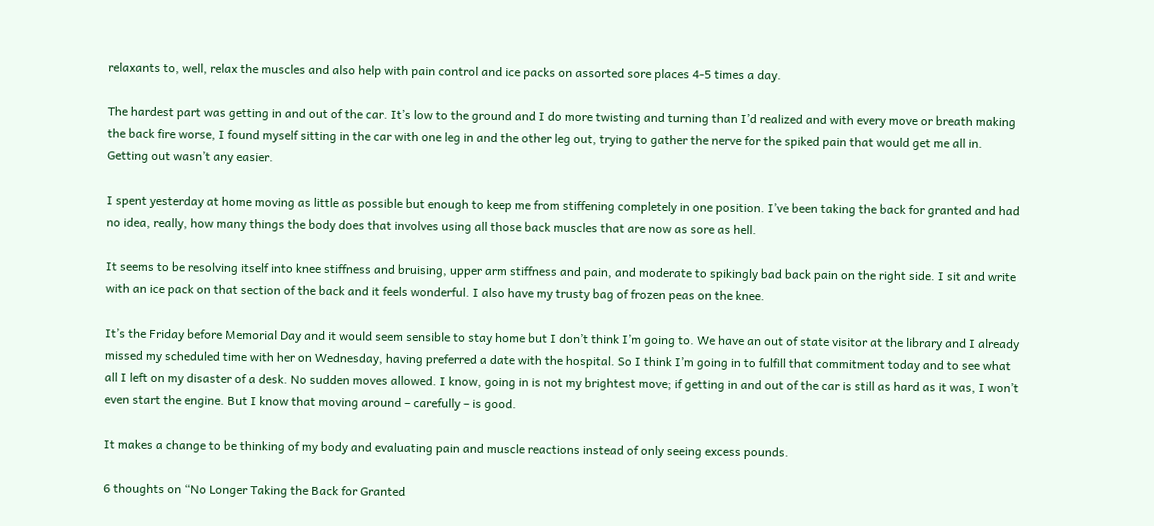relaxants to, well, relax the muscles and also help with pain control and ice packs on assorted sore places 4-5 times a day.

The hardest part was getting in and out of the car. It’s low to the ground and I do more twisting and turning than I’d realized and with every move or breath making the back fire worse, I found myself sitting in the car with one leg in and the other leg out, trying to gather the nerve for the spiked pain that would get me all in. Getting out wasn’t any easier.

I spent yesterday at home moving as little as possible but enough to keep me from stiffening completely in one position. I’ve been taking the back for granted and had no idea, really, how many things the body does that involves using all those back muscles that are now as sore as hell.

It seems to be resolving itself into knee stiffness and bruising, upper arm stiffness and pain, and moderate to spikingly bad back pain on the right side. I sit and write with an ice pack on that section of the back and it feels wonderful. I also have my trusty bag of frozen peas on the knee.

It’s the Friday before Memorial Day and it would seem sensible to stay home but I don’t think I’m going to. We have an out of state visitor at the library and I already missed my scheduled time with her on Wednesday, having preferred a date with the hospital. So I think I’m going in to fulfill that commitment today and to see what all I left on my disaster of a desk. No sudden moves allowed. I know, going in is not my brightest move; if getting in and out of the car is still as hard as it was, I won’t even start the engine. But I know that moving around – carefully – is good.

It makes a change to be thinking of my body and evaluating pain and muscle reactions instead of only seeing excess pounds.

6 thoughts on “No Longer Taking the Back for Granted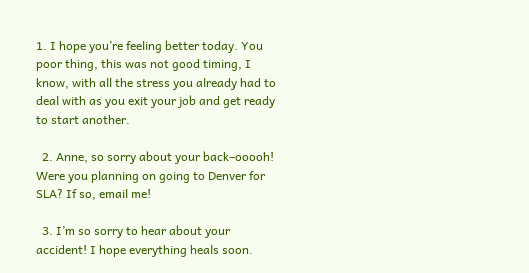1. I hope you’re feeling better today. You poor thing, this was not good timing, I know, with all the stress you already had to deal with as you exit your job and get ready to start another.

  2. Anne, so sorry about your back–ooooh! Were you planning on going to Denver for SLA? If so, email me!

  3. I’m so sorry to hear about your accident! I hope everything heals soon.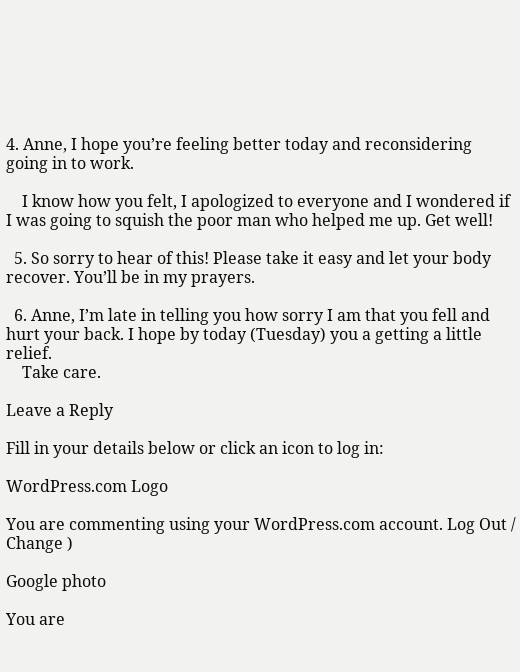4. Anne, I hope you’re feeling better today and reconsidering going in to work.

    I know how you felt, I apologized to everyone and I wondered if I was going to squish the poor man who helped me up. Get well!

  5. So sorry to hear of this! Please take it easy and let your body recover. You’ll be in my prayers.

  6. Anne, I’m late in telling you how sorry I am that you fell and hurt your back. I hope by today (Tuesday) you a getting a little relief.
    Take care.

Leave a Reply

Fill in your details below or click an icon to log in:

WordPress.com Logo

You are commenting using your WordPress.com account. Log Out /  Change )

Google photo

You are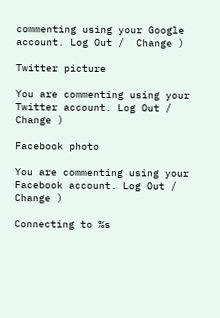commenting using your Google account. Log Out /  Change )

Twitter picture

You are commenting using your Twitter account. Log Out /  Change )

Facebook photo

You are commenting using your Facebook account. Log Out /  Change )

Connecting to %s